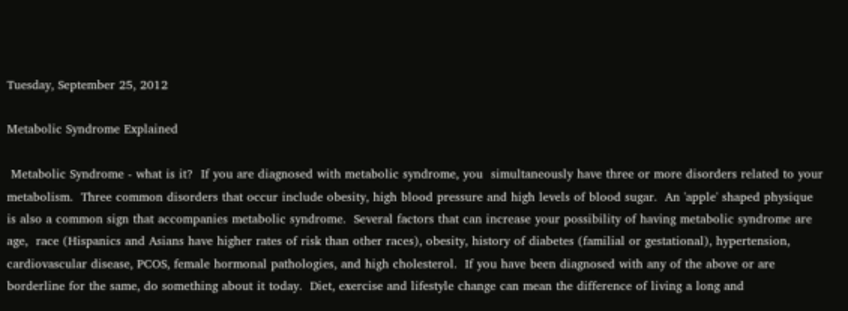Tuesday, September 25, 2012

Metabolic Syndrome Explained

 Metabolic Syndrome - what is it?  If you are diagnosed with metabolic syndrome, you  simultaneously have three or more disorders related to your metabolism.  Three common disorders that occur include obesity, high blood pressure and high levels of blood sugar.  An 'apple' shaped physique is also a common sign that accompanies metabolic syndrome.  Several factors that can increase your possibility of having metabolic syndrome are age,  race (Hispanics and Asians have higher rates of risk than other races), obesity, history of diabetes (familial or gestational), hypertension, cardiovascular disease, PCOS, female hormonal pathologies, and high cholesterol.  If you have been diagnosed with any of the above or are borderline for the same, do something about it today.  Diet, exercise and lifestyle change can mean the difference of living a long and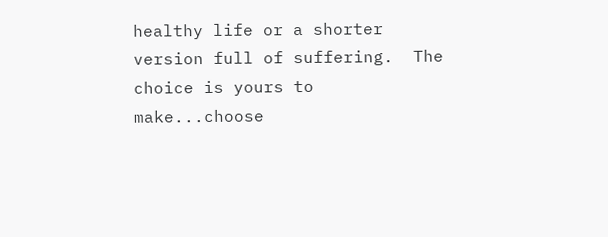healthy life or a shorter version full of suffering.  The choice is yours to make...choose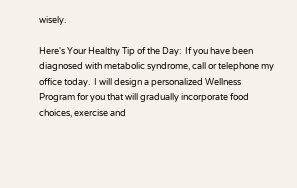wisely.

Here's Your Healthy Tip of the Day:  If you have been diagnosed with metabolic syndrome, call or telephone my office today.  I will design a personalized Wellness Program for you that will gradually incorporate food choices, exercise and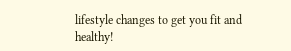lifestyle changes to get you fit and healthy!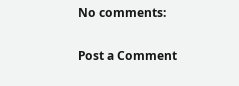No comments:

Post a Comment